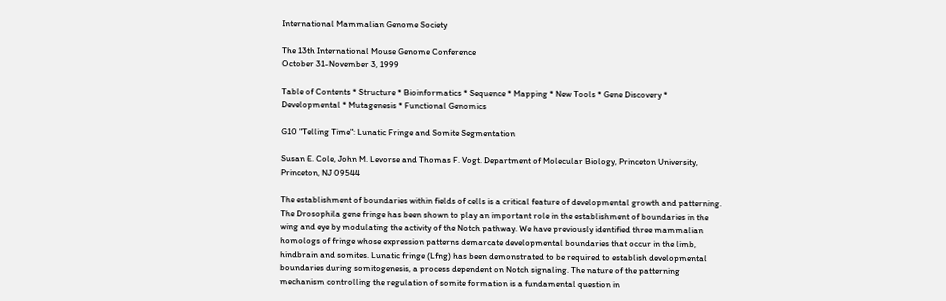International Mammalian Genome Society

The 13th International Mouse Genome Conference
October 31-November 3, 1999

Table of Contents * Structure * Bioinformatics * Sequence * Mapping * New Tools * Gene Discovery * Developmental * Mutagenesis * Functional Genomics

G10 "Telling Time": Lunatic Fringe and Somite Segmentation

Susan E. Cole, John M. Levorse and Thomas F. Vogt. Department of Molecular Biology, Princeton University, Princeton, NJ 09544

The establishment of boundaries within fields of cells is a critical feature of developmental growth and patterning. The Drosophila gene fringe has been shown to play an important role in the establishment of boundaries in the wing and eye by modulating the activity of the Notch pathway. We have previously identified three mammalian homologs of fringe whose expression patterns demarcate developmental boundaries that occur in the limb, hindbrain and somites. Lunatic fringe (Lfng) has been demonstrated to be required to establish developmental boundaries during somitogenesis, a process dependent on Notch signaling. The nature of the patterning mechanism controlling the regulation of somite formation is a fundamental question in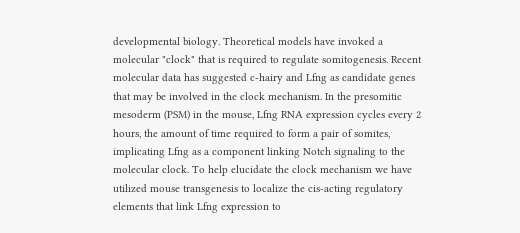developmental biology. Theoretical models have invoked a molecular "clock" that is required to regulate somitogenesis. Recent molecular data has suggested c-hairy and Lfng as candidate genes that may be involved in the clock mechanism. In the presomitic mesoderm (PSM) in the mouse, Lfng RNA expression cycles every 2 hours, the amount of time required to form a pair of somites, implicating Lfng as a component linking Notch signaling to the molecular clock. To help elucidate the clock mechanism we have utilized mouse transgenesis to localize the cis-acting regulatory elements that link Lfng expression to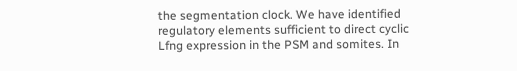the segmentation clock. We have identified regulatory elements sufficient to direct cyclic Lfng expression in the PSM and somites. In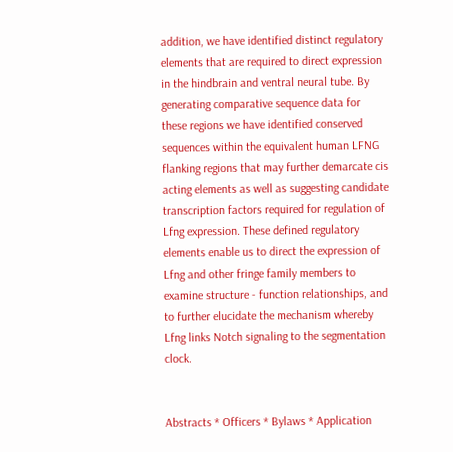addition, we have identified distinct regulatory elements that are required to direct expression in the hindbrain and ventral neural tube. By generating comparative sequence data for these regions we have identified conserved sequences within the equivalent human LFNG flanking regions that may further demarcate cis acting elements as well as suggesting candidate transcription factors required for regulation of Lfng expression. These defined regulatory elements enable us to direct the expression of Lfng and other fringe family members to examine structure - function relationships, and to further elucidate the mechanism whereby Lfng links Notch signaling to the segmentation clock.


Abstracts * Officers * Bylaws * Application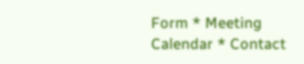Form * Meeting Calendar * Contact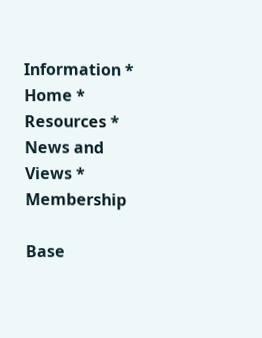Information * Home * Resources * News and Views * Membership

Base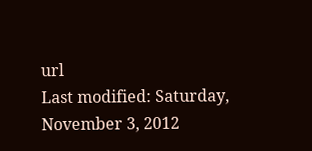url
Last modified: Saturday, November 3, 2012